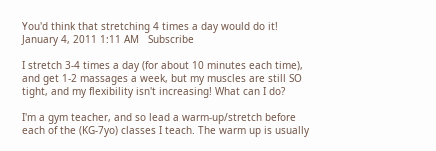You'd think that stretching 4 times a day would do it!
January 4, 2011 1:11 AM   Subscribe

I stretch 3-4 times a day (for about 10 minutes each time), and get 1-2 massages a week, but my muscles are still SO tight, and my flexibility isn't increasing! What can I do?

I'm a gym teacher, and so lead a warm-up/stretch before each of the (KG-7yo) classes I teach. The warm up is usually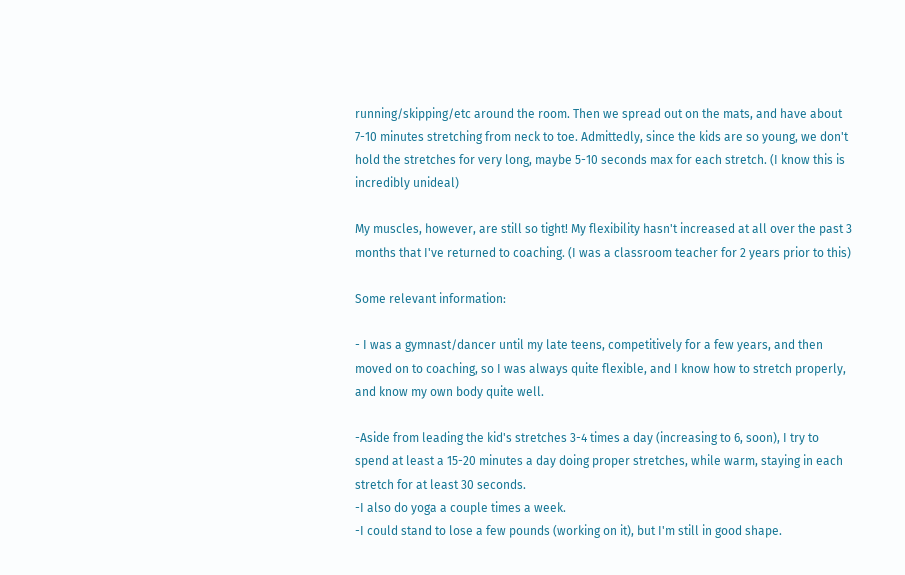running/skipping/etc around the room. Then we spread out on the mats, and have about 7-10 minutes stretching from neck to toe. Admittedly, since the kids are so young, we don't hold the stretches for very long, maybe 5-10 seconds max for each stretch. (I know this is incredibly unideal)

My muscles, however, are still so tight! My flexibility hasn't increased at all over the past 3 months that I've returned to coaching. (I was a classroom teacher for 2 years prior to this)

Some relevant information:

- I was a gymnast/dancer until my late teens, competitively for a few years, and then moved on to coaching, so I was always quite flexible, and I know how to stretch properly, and know my own body quite well.

-Aside from leading the kid's stretches 3-4 times a day (increasing to 6, soon), I try to spend at least a 15-20 minutes a day doing proper stretches, while warm, staying in each stretch for at least 30 seconds.
-I also do yoga a couple times a week.
-I could stand to lose a few pounds (working on it), but I'm still in good shape.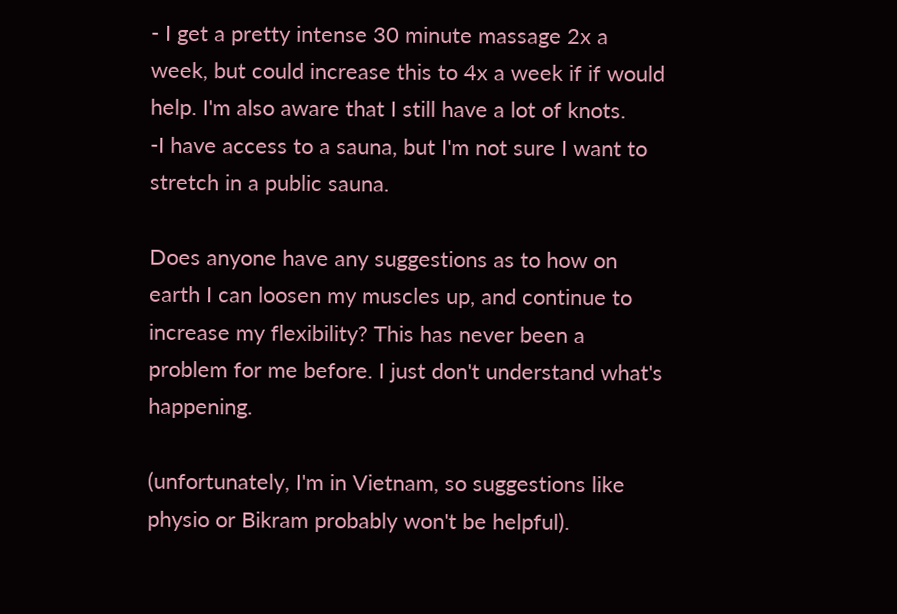- I get a pretty intense 30 minute massage 2x a week, but could increase this to 4x a week if if would help. I'm also aware that I still have a lot of knots.
-I have access to a sauna, but I'm not sure I want to stretch in a public sauna.

Does anyone have any suggestions as to how on earth I can loosen my muscles up, and continue to increase my flexibility? This has never been a problem for me before. I just don't understand what's happening.

(unfortunately, I'm in Vietnam, so suggestions like physio or Bikram probably won't be helpful).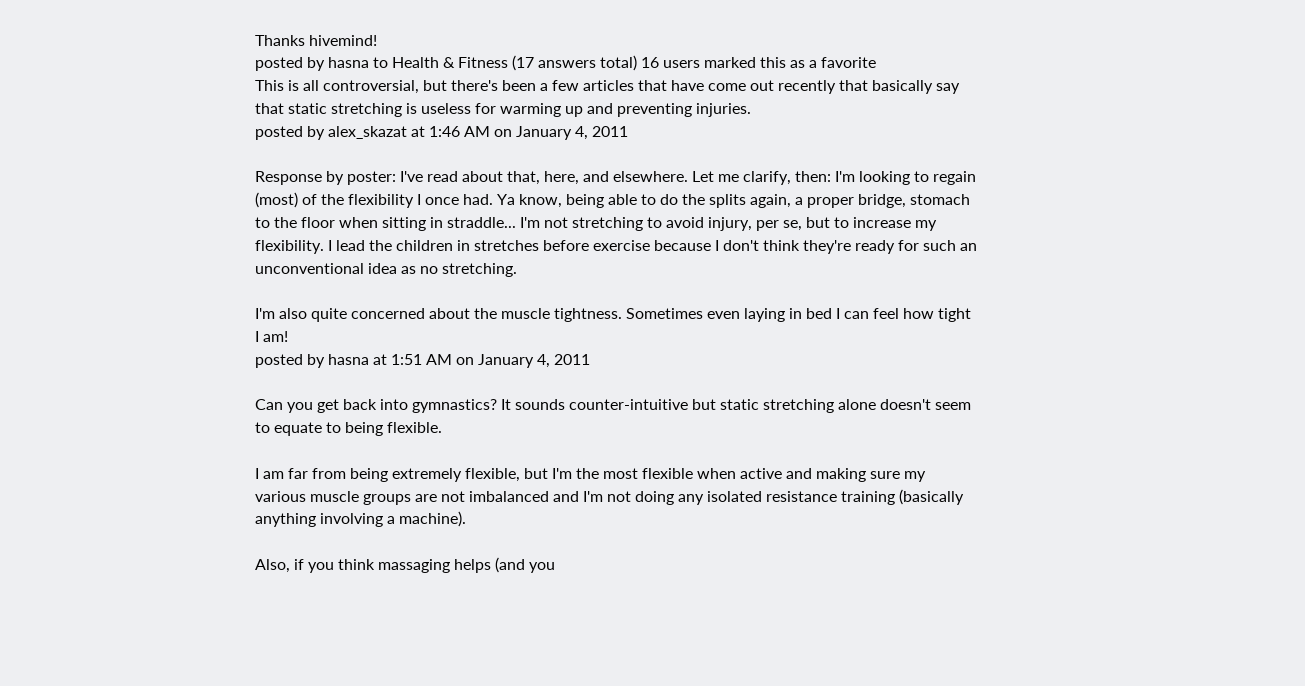Thanks hivemind!
posted by hasna to Health & Fitness (17 answers total) 16 users marked this as a favorite
This is all controversial, but there's been a few articles that have come out recently that basically say that static stretching is useless for warming up and preventing injuries.
posted by alex_skazat at 1:46 AM on January 4, 2011

Response by poster: I've read about that, here, and elsewhere. Let me clarify, then: I'm looking to regain (most) of the flexibility I once had. Ya know, being able to do the splits again, a proper bridge, stomach to the floor when sitting in straddle... I'm not stretching to avoid injury, per se, but to increase my flexibility. I lead the children in stretches before exercise because I don't think they're ready for such an unconventional idea as no stretching.

I'm also quite concerned about the muscle tightness. Sometimes even laying in bed I can feel how tight I am!
posted by hasna at 1:51 AM on January 4, 2011

Can you get back into gymnastics? It sounds counter-intuitive but static stretching alone doesn't seem to equate to being flexible.

I am far from being extremely flexible, but I'm the most flexible when active and making sure my various muscle groups are not imbalanced and I'm not doing any isolated resistance training (basically anything involving a machine).

Also, if you think massaging helps (and you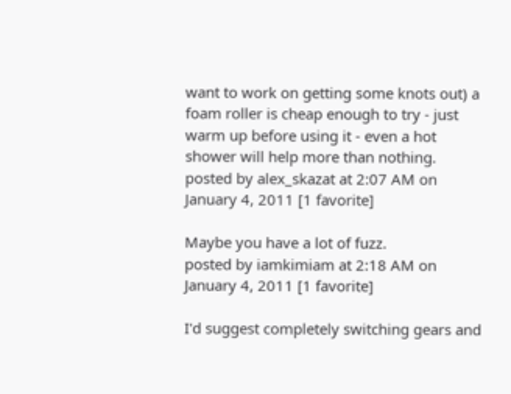want to work on getting some knots out) a foam roller is cheap enough to try - just warm up before using it - even a hot shower will help more than nothing.
posted by alex_skazat at 2:07 AM on January 4, 2011 [1 favorite]

Maybe you have a lot of fuzz.
posted by iamkimiam at 2:18 AM on January 4, 2011 [1 favorite]

I'd suggest completely switching gears and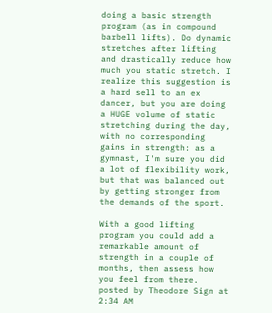doing a basic strength program (as in compound barbell lifts). Do dynamic stretches after lifting and drastically reduce how much you static stretch. I realize this suggestion is a hard sell to an ex dancer, but you are doing a HUGE volume of static stretching during the day, with no corresponding gains in strength: as a gymnast, I'm sure you did a lot of flexibility work, but that was balanced out by getting stronger from the demands of the sport.

With a good lifting program you could add a remarkable amount of strength in a couple of months, then assess how you feel from there.
posted by Theodore Sign at 2:34 AM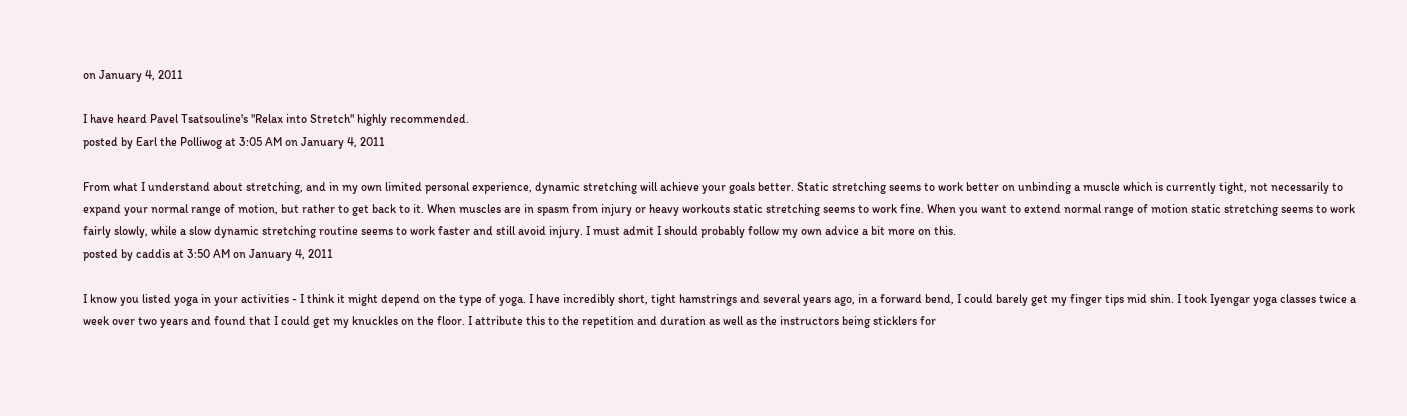on January 4, 2011

I have heard Pavel Tsatsouline's "Relax into Stretch" highly recommended.
posted by Earl the Polliwog at 3:05 AM on January 4, 2011

From what I understand about stretching, and in my own limited personal experience, dynamic stretching will achieve your goals better. Static stretching seems to work better on unbinding a muscle which is currently tight, not necessarily to expand your normal range of motion, but rather to get back to it. When muscles are in spasm from injury or heavy workouts static stretching seems to work fine. When you want to extend normal range of motion static stretching seems to work fairly slowly, while a slow dynamic stretching routine seems to work faster and still avoid injury. I must admit I should probably follow my own advice a bit more on this.
posted by caddis at 3:50 AM on January 4, 2011

I know you listed yoga in your activities - I think it might depend on the type of yoga. I have incredibly short, tight hamstrings and several years ago, in a forward bend, I could barely get my finger tips mid shin. I took Iyengar yoga classes twice a week over two years and found that I could get my knuckles on the floor. I attribute this to the repetition and duration as well as the instructors being sticklers for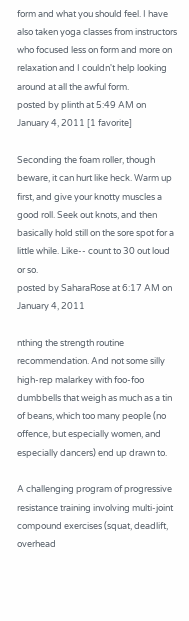form and what you should feel. I have also taken yoga classes from instructors who focused less on form and more on relaxation and I couldn't help looking around at all the awful form.
posted by plinth at 5:49 AM on January 4, 2011 [1 favorite]

Seconding the foam roller, though beware, it can hurt like heck. Warm up first, and give your knotty muscles a good roll. Seek out knots, and then basically hold still on the sore spot for a little while. Like-- count to 30 out loud or so.
posted by SaharaRose at 6:17 AM on January 4, 2011

nthing the strength routine recommendation. And not some silly high-rep malarkey with foo-foo dumbbells that weigh as much as a tin of beans, which too many people (no offence, but especially women, and especially dancers) end up drawn to.

A challenging program of progressive resistance training involving multi-joint compound exercises (squat, deadlift, overhead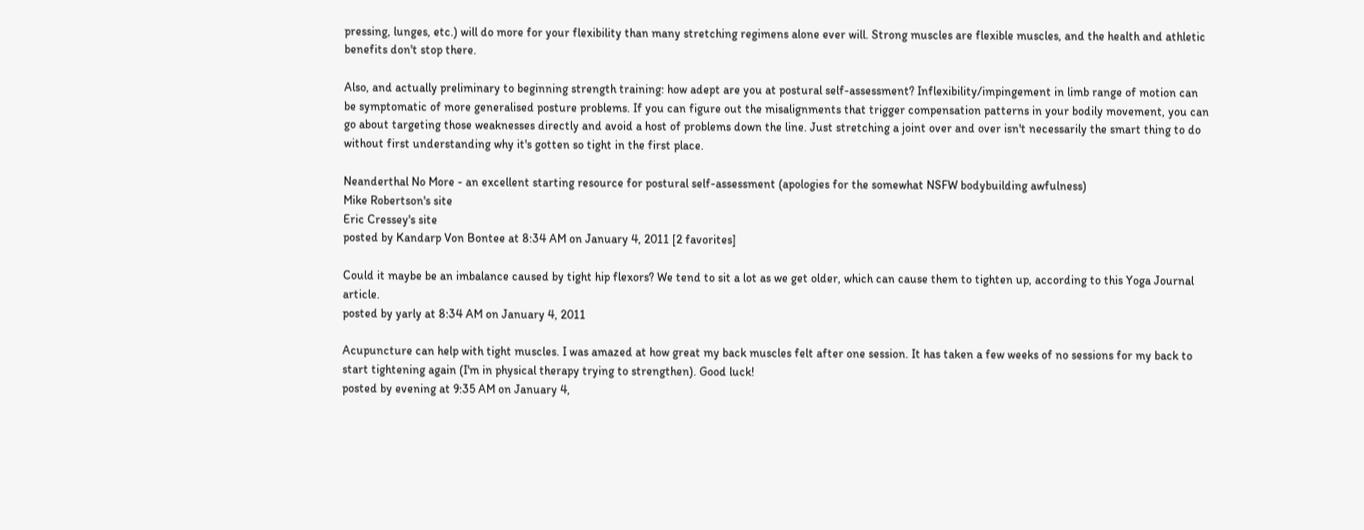pressing, lunges, etc.) will do more for your flexibility than many stretching regimens alone ever will. Strong muscles are flexible muscles, and the health and athletic benefits don't stop there.

Also, and actually preliminary to beginning strength training: how adept are you at postural self-assessment? Inflexibility/impingement in limb range of motion can be symptomatic of more generalised posture problems. If you can figure out the misalignments that trigger compensation patterns in your bodily movement, you can go about targeting those weaknesses directly and avoid a host of problems down the line. Just stretching a joint over and over isn't necessarily the smart thing to do without first understanding why it's gotten so tight in the first place.

Neanderthal No More - an excellent starting resource for postural self-assessment (apologies for the somewhat NSFW bodybuilding awfulness)
Mike Robertson's site
Eric Cressey's site
posted by Kandarp Von Bontee at 8:34 AM on January 4, 2011 [2 favorites]

Could it maybe be an imbalance caused by tight hip flexors? We tend to sit a lot as we get older, which can cause them to tighten up, according to this Yoga Journal article.
posted by yarly at 8:34 AM on January 4, 2011

Acupuncture can help with tight muscles. I was amazed at how great my back muscles felt after one session. It has taken a few weeks of no sessions for my back to start tightening again (I'm in physical therapy trying to strengthen). Good luck!
posted by evening at 9:35 AM on January 4,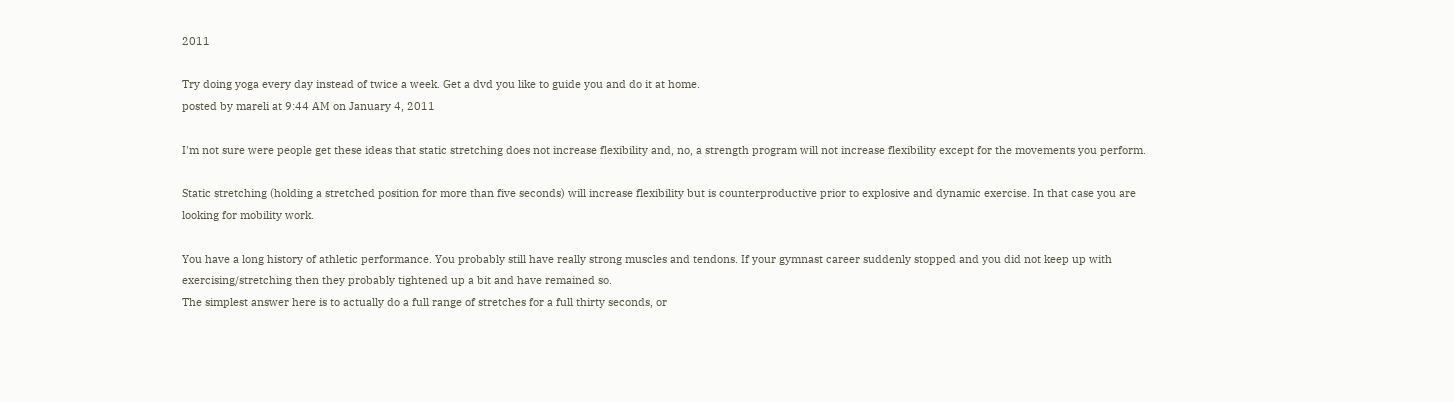2011

Try doing yoga every day instead of twice a week. Get a dvd you like to guide you and do it at home.
posted by mareli at 9:44 AM on January 4, 2011

I'm not sure were people get these ideas that static stretching does not increase flexibility and, no, a strength program will not increase flexibility except for the movements you perform.

Static stretching (holding a stretched position for more than five seconds) will increase flexibility but is counterproductive prior to explosive and dynamic exercise. In that case you are looking for mobility work.

You have a long history of athletic performance. You probably still have really strong muscles and tendons. If your gymnast career suddenly stopped and you did not keep up with exercising/stretching then they probably tightened up a bit and have remained so.
The simplest answer here is to actually do a full range of stretches for a full thirty seconds, or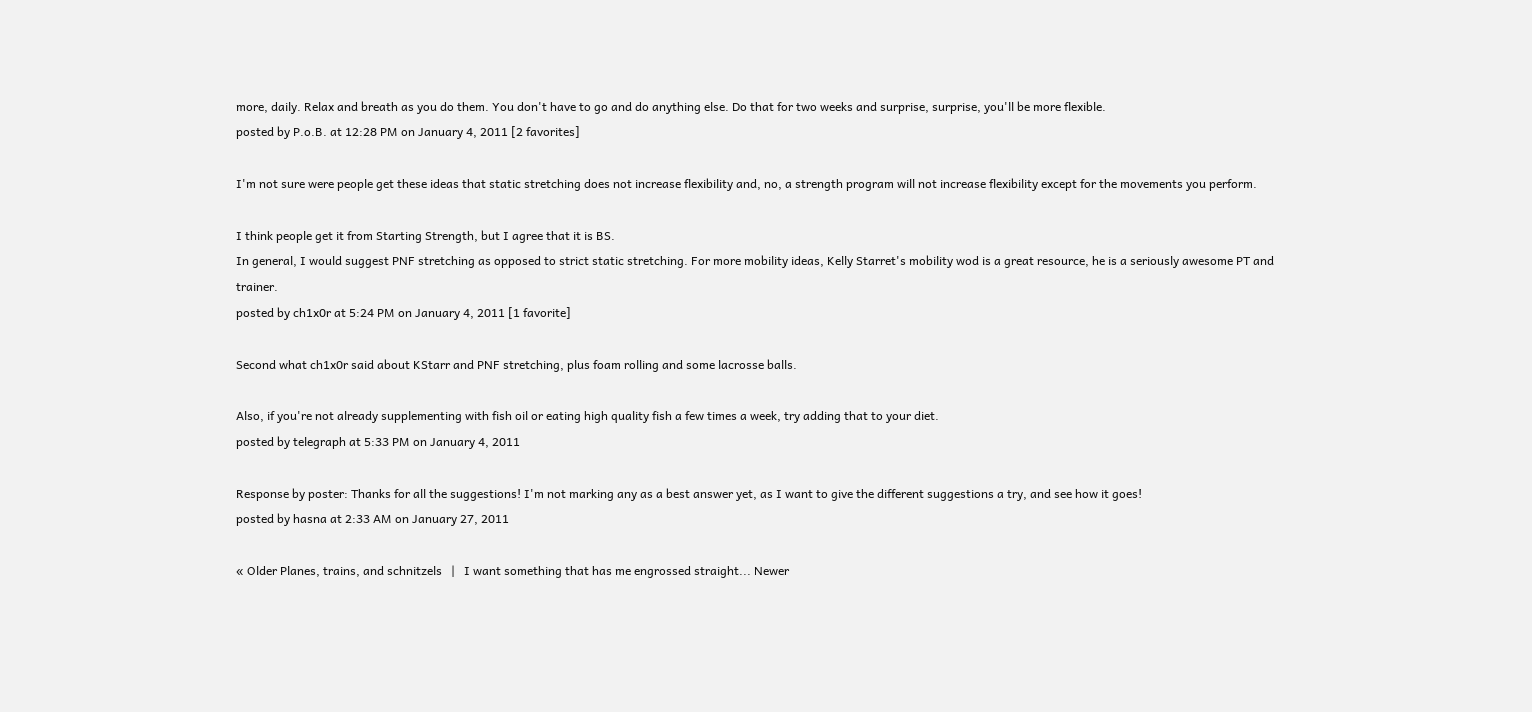more, daily. Relax and breath as you do them. You don't have to go and do anything else. Do that for two weeks and surprise, surprise, you'll be more flexible.
posted by P.o.B. at 12:28 PM on January 4, 2011 [2 favorites]

I'm not sure were people get these ideas that static stretching does not increase flexibility and, no, a strength program will not increase flexibility except for the movements you perform.

I think people get it from Starting Strength, but I agree that it is BS.
In general, I would suggest PNF stretching as opposed to strict static stretching. For more mobility ideas, Kelly Starret's mobility wod is a great resource, he is a seriously awesome PT and trainer.
posted by ch1x0r at 5:24 PM on January 4, 2011 [1 favorite]

Second what ch1x0r said about KStarr and PNF stretching, plus foam rolling and some lacrosse balls.

Also, if you're not already supplementing with fish oil or eating high quality fish a few times a week, try adding that to your diet.
posted by telegraph at 5:33 PM on January 4, 2011

Response by poster: Thanks for all the suggestions! I'm not marking any as a best answer yet, as I want to give the different suggestions a try, and see how it goes!
posted by hasna at 2:33 AM on January 27, 2011

« Older Planes, trains, and schnitzels   |   I want something that has me engrossed straight... Newer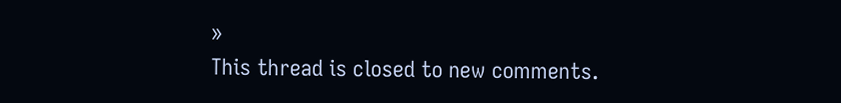»
This thread is closed to new comments.